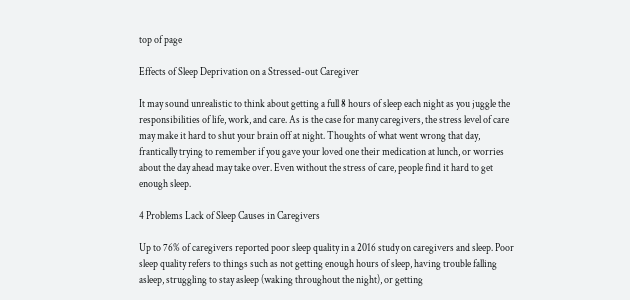top of page

Effects of Sleep Deprivation on a Stressed-out Caregiver

It may sound unrealistic to think about getting a full 8 hours of sleep each night as you juggle the responsibilities of life, work, and care. As is the case for many caregivers, the stress level of care may make it hard to shut your brain off at night. Thoughts of what went wrong that day, frantically trying to remember if you gave your loved one their medication at lunch, or worries about the day ahead may take over. Even without the stress of care, people find it hard to get enough sleep.

4 Problems Lack of Sleep Causes in Caregivers

Up to 76% of caregivers reported poor sleep quality in a 2016 study on caregivers and sleep. Poor sleep quality refers to things such as not getting enough hours of sleep, having trouble falling asleep, struggling to stay asleep (waking throughout the night), or getting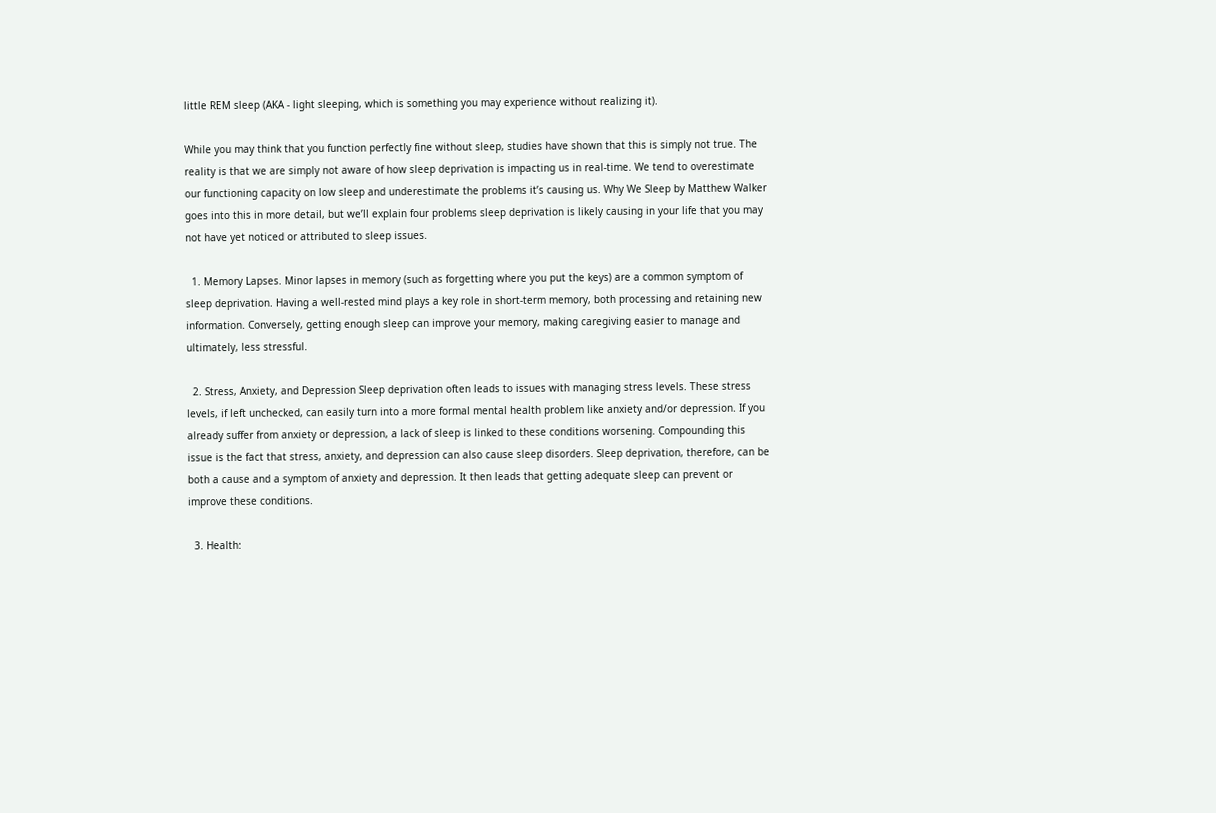little REM sleep (AKA - light sleeping, which is something you may experience without realizing it).

While you may think that you function perfectly fine without sleep, studies have shown that this is simply not true. The reality is that we are simply not aware of how sleep deprivation is impacting us in real-time. We tend to overestimate our functioning capacity on low sleep and underestimate the problems it’s causing us. Why We Sleep by Matthew Walker goes into this in more detail, but we’ll explain four problems sleep deprivation is likely causing in your life that you may not have yet noticed or attributed to sleep issues.

  1. Memory Lapses. Minor lapses in memory (such as forgetting where you put the keys) are a common symptom of sleep deprivation. Having a well-rested mind plays a key role in short-term memory, both processing and retaining new information. Conversely, getting enough sleep can improve your memory, making caregiving easier to manage and ultimately, less stressful.

  2. Stress, Anxiety, and Depression Sleep deprivation often leads to issues with managing stress levels. These stress levels, if left unchecked, can easily turn into a more formal mental health problem like anxiety and/or depression. If you already suffer from anxiety or depression, a lack of sleep is linked to these conditions worsening. Compounding this issue is the fact that stress, anxiety, and depression can also cause sleep disorders. Sleep deprivation, therefore, can be both a cause and a symptom of anxiety and depression. It then leads that getting adequate sleep can prevent or improve these conditions.

  3. Health: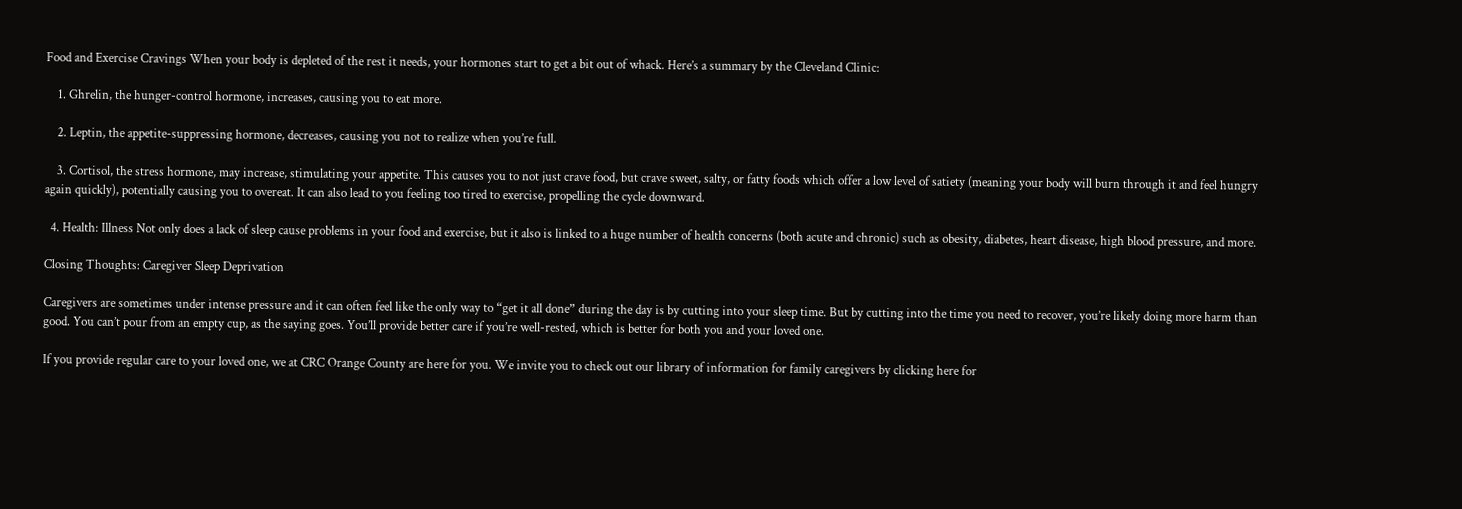Food and Exercise Cravings When your body is depleted of the rest it needs, your hormones start to get a bit out of whack. Here’s a summary by the Cleveland Clinic:

    1. Ghrelin, the hunger-control hormone, increases, causing you to eat more.

    2. Leptin, the appetite-suppressing hormone, decreases, causing you not to realize when you’re full.

    3. Cortisol, the stress hormone, may increase, stimulating your appetite. This causes you to not just crave food, but crave sweet, salty, or fatty foods which offer a low level of satiety (meaning your body will burn through it and feel hungry again quickly), potentially causing you to overeat. It can also lead to you feeling too tired to exercise, propelling the cycle downward.

  4. Health: Illness Not only does a lack of sleep cause problems in your food and exercise, but it also is linked to a huge number of health concerns (both acute and chronic) such as obesity, diabetes, heart disease, high blood pressure, and more.

Closing Thoughts: Caregiver Sleep Deprivation

Caregivers are sometimes under intense pressure and it can often feel like the only way to “get it all done” during the day is by cutting into your sleep time. But by cutting into the time you need to recover, you’re likely doing more harm than good. You can’t pour from an empty cup, as the saying goes. You’ll provide better care if you’re well-rested, which is better for both you and your loved one.

If you provide regular care to your loved one, we at CRC Orange County are here for you. We invite you to check out our library of information for family caregivers by clicking here for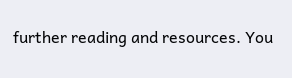further reading and resources. You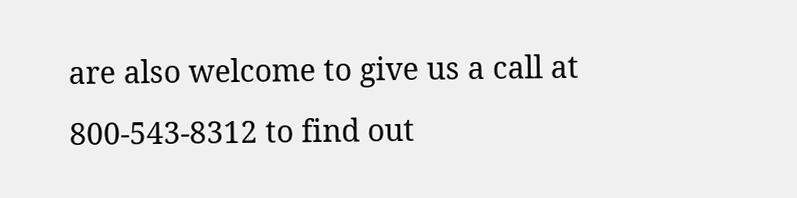are also welcome to give us a call at 800-543-8312 to find out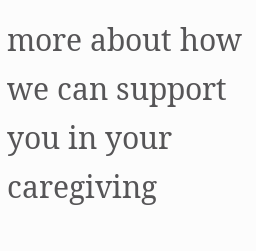more about how we can support you in your caregiving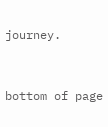journey.


bottom of page